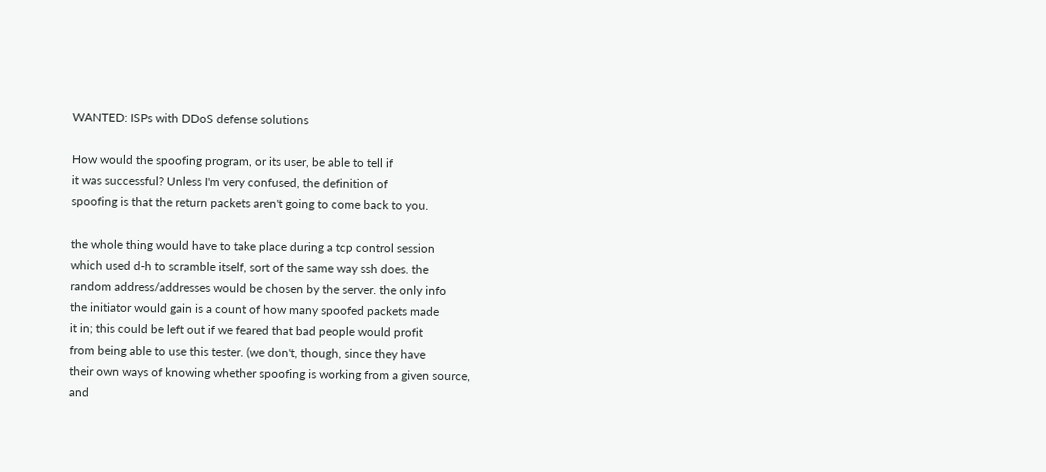WANTED: ISPs with DDoS defense solutions

How would the spoofing program, or its user, be able to tell if
it was successful? Unless I'm very confused, the definition of
spoofing is that the return packets aren't going to come back to you.

the whole thing would have to take place during a tcp control session
which used d-h to scramble itself, sort of the same way ssh does. the
random address/addresses would be chosen by the server. the only info
the initiator would gain is a count of how many spoofed packets made
it in; this could be left out if we feared that bad people would profit
from being able to use this tester. (we don't, though, since they have
their own ways of knowing whether spoofing is working from a given source,
and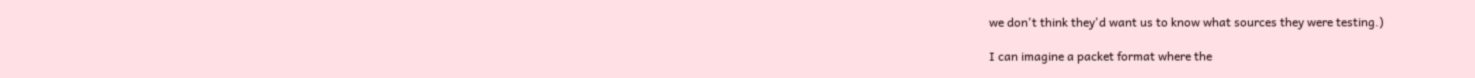we don't think they'd want us to know what sources they were testing.)

I can imagine a packet format where the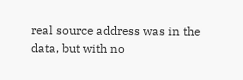real source address was in the
data, but with no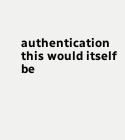authentication this would itself be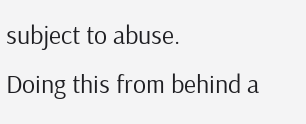subject to abuse.
Doing this from behind a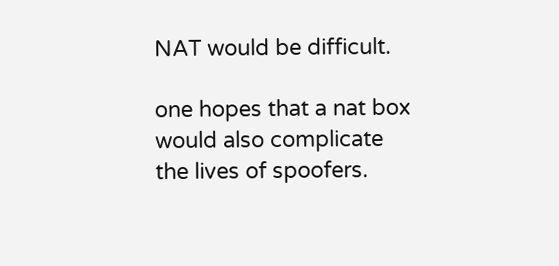NAT would be difficult.

one hopes that a nat box would also complicate the lives of spoofers.